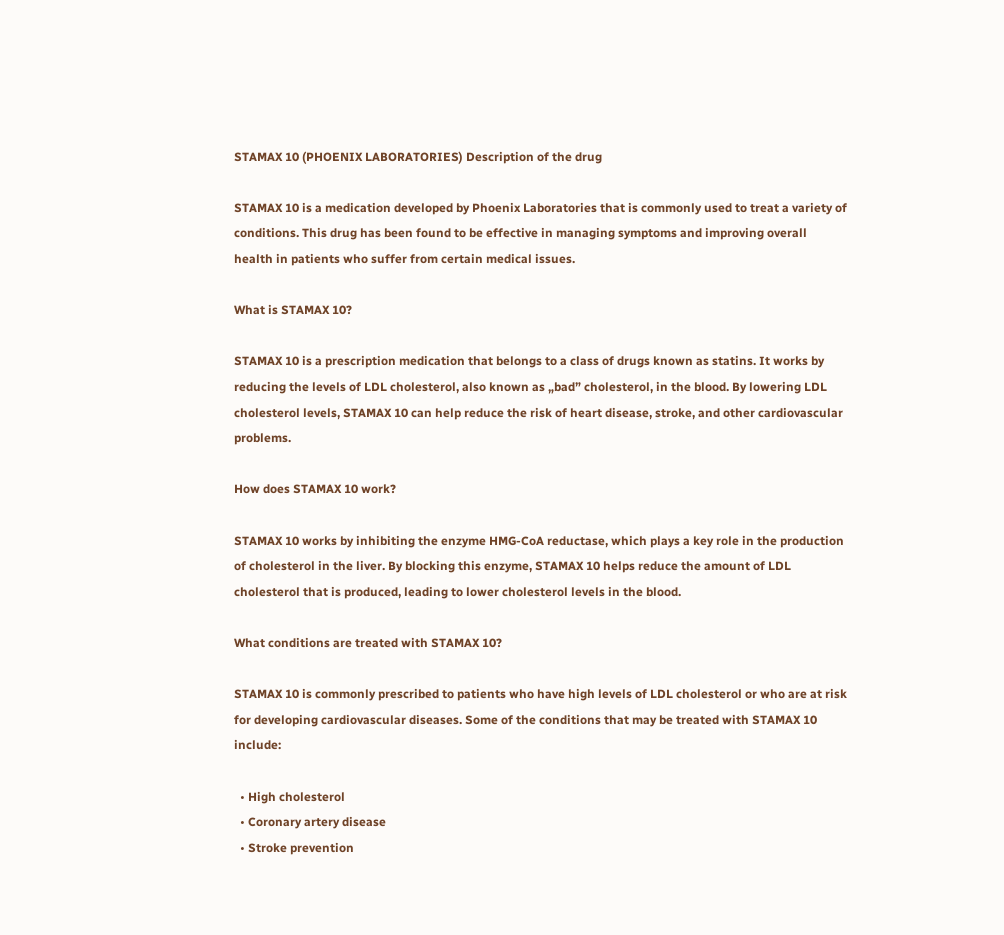STAMAX 10 (PHOENIX LABORATORIES) Description of the drug

STAMAX 10 is a medication developed by Phoenix Laboratories that is commonly used to treat a variety of conditions. This drug has been found to be effective in managing symptoms and improving overall health in patients who suffer from certain medical issues.

What is STAMAX 10?

STAMAX 10 is a prescription medication that belongs to a class of drugs known as statins. It works by reducing the levels of LDL cholesterol, also known as „bad” cholesterol, in the blood. By lowering LDL cholesterol levels, STAMAX 10 can help reduce the risk of heart disease, stroke, and other cardiovascular problems.

How does STAMAX 10 work?

STAMAX 10 works by inhibiting the enzyme HMG-CoA reductase, which plays a key role in the production of cholesterol in the liver. By blocking this enzyme, STAMAX 10 helps reduce the amount of LDL cholesterol that is produced, leading to lower cholesterol levels in the blood.

What conditions are treated with STAMAX 10?

STAMAX 10 is commonly prescribed to patients who have high levels of LDL cholesterol or who are at risk for developing cardiovascular diseases. Some of the conditions that may be treated with STAMAX 10 include:

  • High cholesterol
  • Coronary artery disease
  • Stroke prevention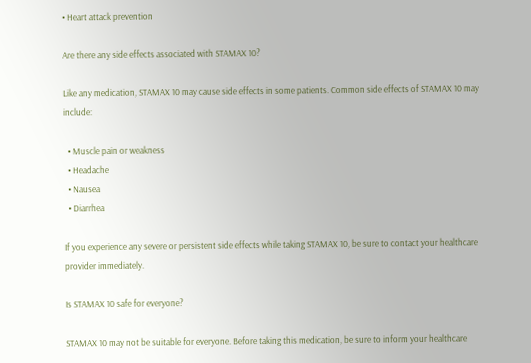• Heart attack prevention

Are there any side effects associated with STAMAX 10?

Like any medication, STAMAX 10 may cause side effects in some patients. Common side effects of STAMAX 10 may include:

  • Muscle pain or weakness
  • Headache
  • Nausea
  • Diarrhea

If you experience any severe or persistent side effects while taking STAMAX 10, be sure to contact your healthcare provider immediately.

Is STAMAX 10 safe for everyone?

STAMAX 10 may not be suitable for everyone. Before taking this medication, be sure to inform your healthcare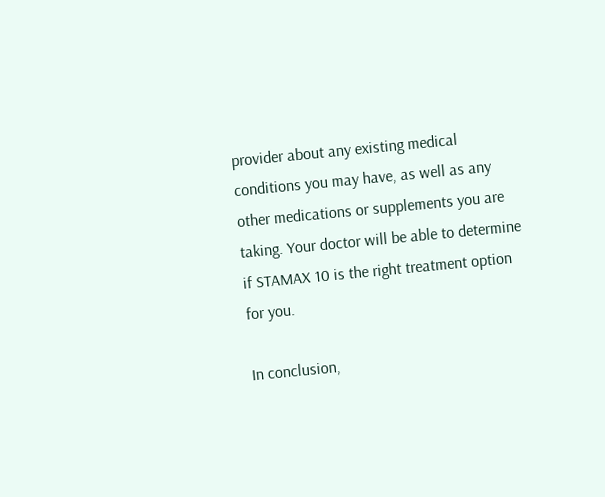provider about any existing medical conditions you may have, as well as any other medications or supplements you are taking. Your doctor will be able to determine if STAMAX 10 is the right treatment option for you.

In conclusion,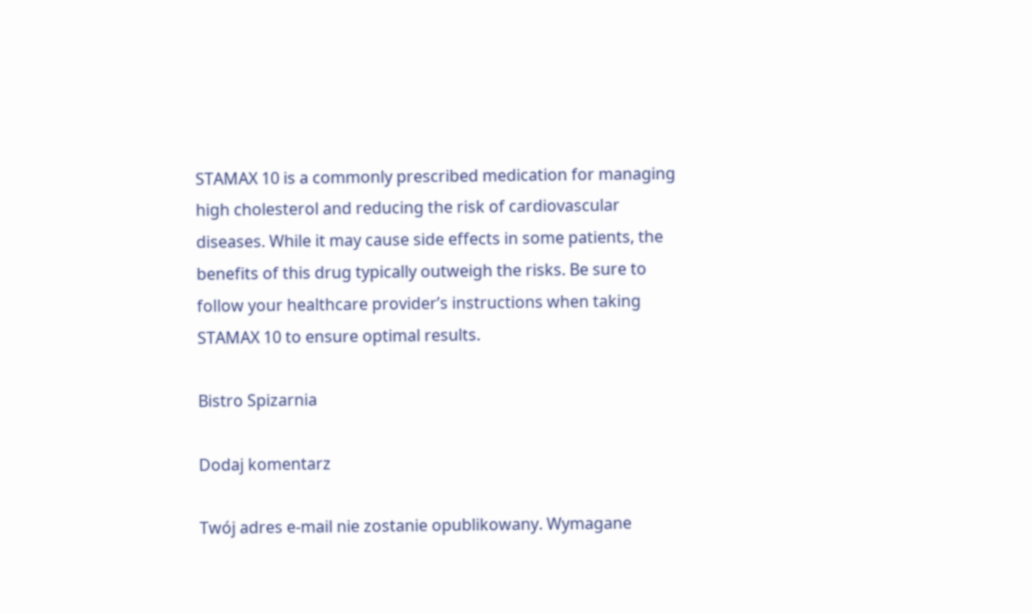STAMAX 10 is a commonly prescribed medication for managing high cholesterol and reducing the risk of cardiovascular diseases. While it may cause side effects in some patients, the benefits of this drug typically outweigh the risks. Be sure to follow your healthcare provider’s instructions when taking STAMAX 10 to ensure optimal results.

Bistro Spizarnia

Dodaj komentarz

Twój adres e-mail nie zostanie opublikowany. Wymagane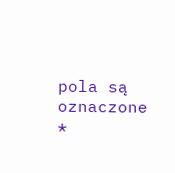pola są oznaczone *